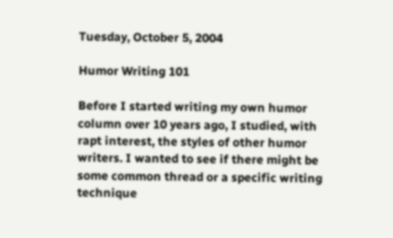Tuesday, October 5, 2004

Humor Writing 101

Before I started writing my own humor column over 10 years ago, I studied, with rapt interest, the styles of other humor writers. I wanted to see if there might be some common thread or a specific writing technique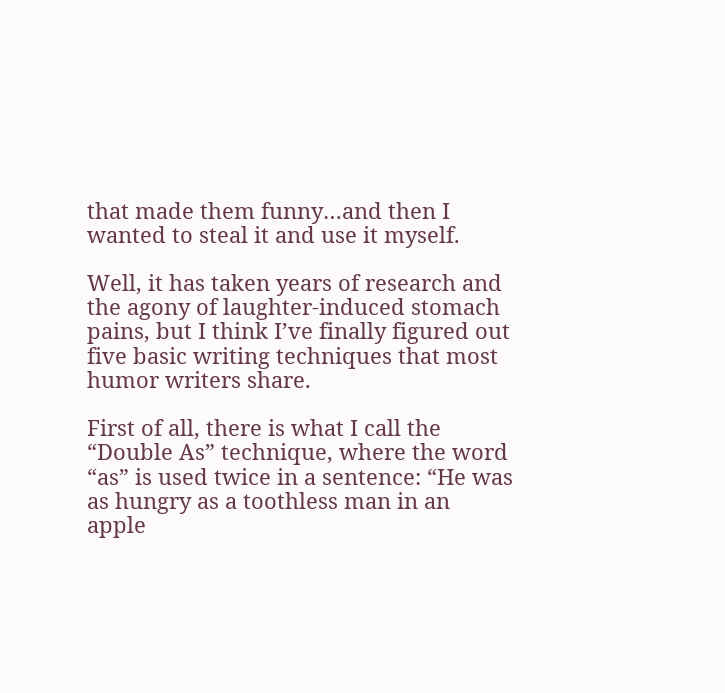that made them funny…and then I wanted to steal it and use it myself.

Well, it has taken years of research and the agony of laughter-induced stomach pains, but I think I’ve finally figured out five basic writing techniques that most humor writers share.

First of all, there is what I call the “Double As” technique, where the word “as” is used twice in a sentence: “He was as hungry as a toothless man in an apple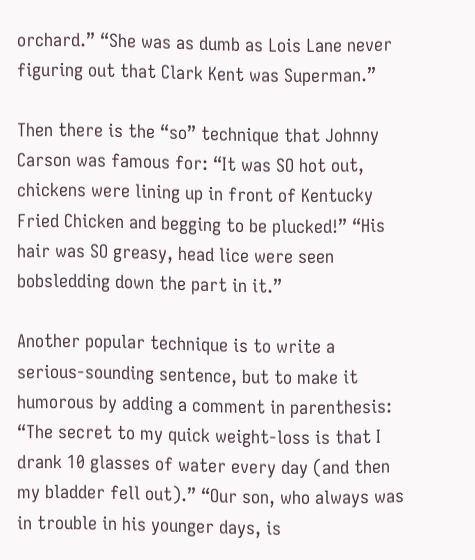orchard.” “She was as dumb as Lois Lane never figuring out that Clark Kent was Superman.”

Then there is the “so” technique that Johnny Carson was famous for: “It was SO hot out, chickens were lining up in front of Kentucky Fried Chicken and begging to be plucked!” “His hair was SO greasy, head lice were seen bobsledding down the part in it.”

Another popular technique is to write a serious-sounding sentence, but to make it humorous by adding a comment in parenthesis: “The secret to my quick weight-loss is that I drank 10 glasses of water every day (and then my bladder fell out).” “Our son, who always was in trouble in his younger days, is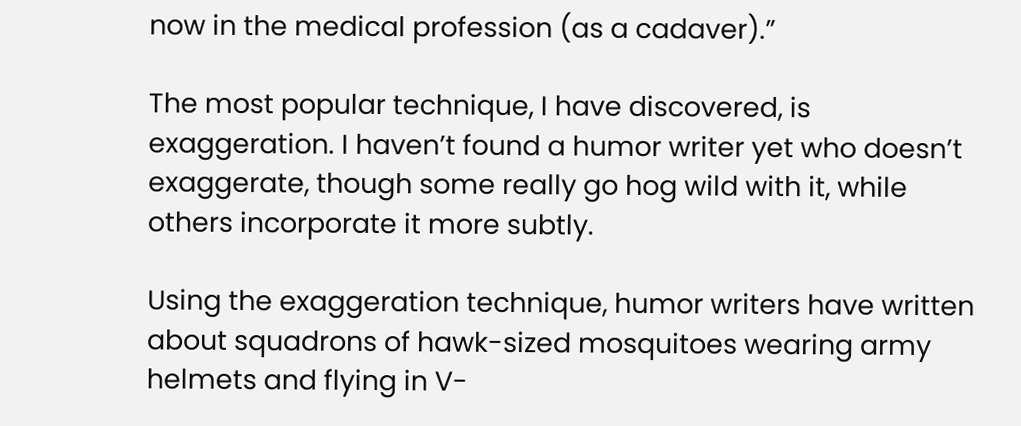now in the medical profession (as a cadaver).”

The most popular technique, I have discovered, is exaggeration. I haven’t found a humor writer yet who doesn’t exaggerate, though some really go hog wild with it, while others incorporate it more subtly.

Using the exaggeration technique, humor writers have written about squadrons of hawk-sized mosquitoes wearing army helmets and flying in V-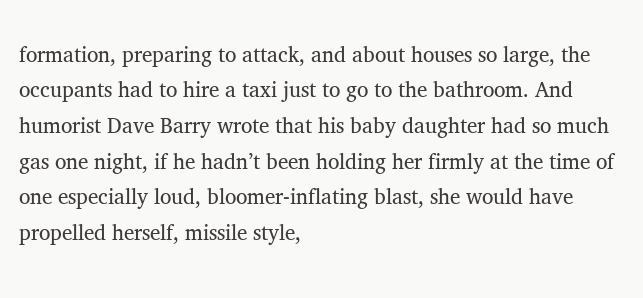formation, preparing to attack, and about houses so large, the occupants had to hire a taxi just to go to the bathroom. And humorist Dave Barry wrote that his baby daughter had so much gas one night, if he hadn’t been holding her firmly at the time of one especially loud, bloomer-inflating blast, she would have propelled herself, missile style,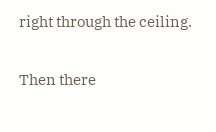right through the ceiling.

Then there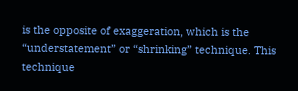is the opposite of exaggeration, which is the “understatement” or “shrinking” technique. This technique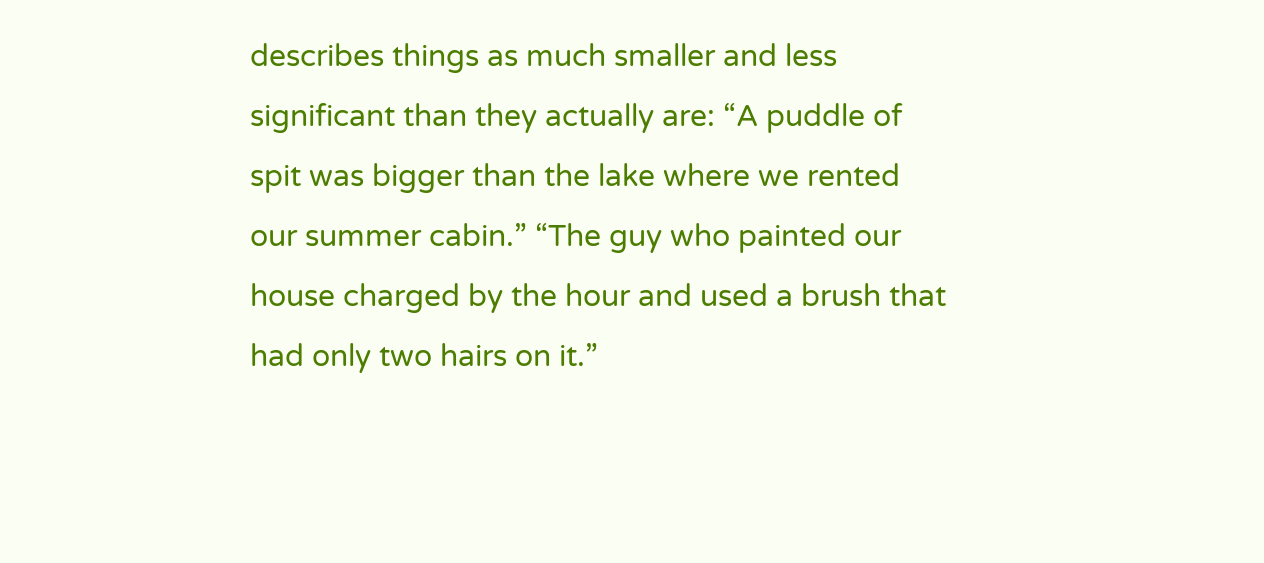describes things as much smaller and less significant than they actually are: “A puddle of spit was bigger than the lake where we rented our summer cabin.” “The guy who painted our house charged by the hour and used a brush that had only two hairs on it.”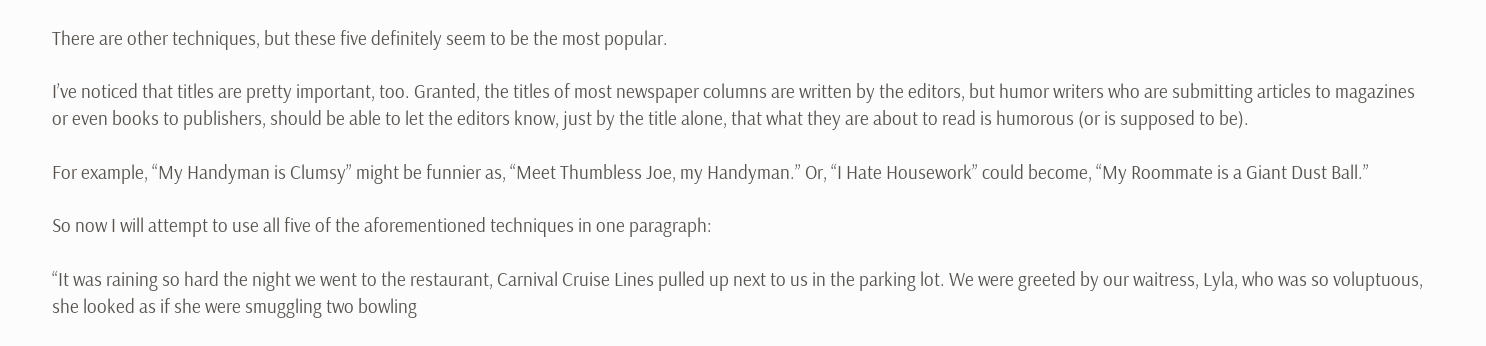There are other techniques, but these five definitely seem to be the most popular.

I’ve noticed that titles are pretty important, too. Granted, the titles of most newspaper columns are written by the editors, but humor writers who are submitting articles to magazines or even books to publishers, should be able to let the editors know, just by the title alone, that what they are about to read is humorous (or is supposed to be).

For example, “My Handyman is Clumsy” might be funnier as, “Meet Thumbless Joe, my Handyman.” Or, “I Hate Housework” could become, “My Roommate is a Giant Dust Ball.”

So now I will attempt to use all five of the aforementioned techniques in one paragraph:

“It was raining so hard the night we went to the restaurant, Carnival Cruise Lines pulled up next to us in the parking lot. We were greeted by our waitress, Lyla, who was so voluptuous, she looked as if she were smuggling two bowling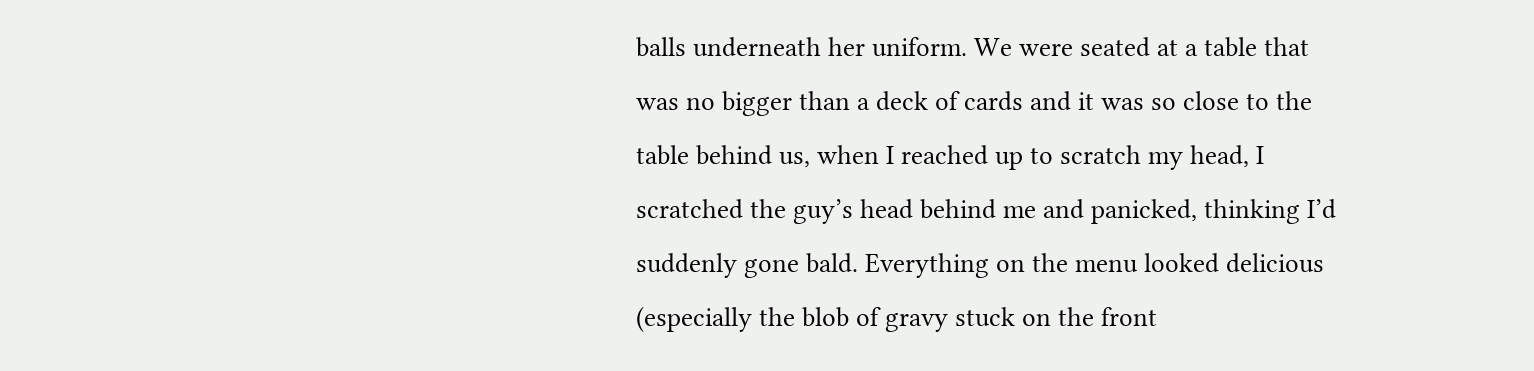balls underneath her uniform. We were seated at a table that was no bigger than a deck of cards and it was so close to the table behind us, when I reached up to scratch my head, I scratched the guy’s head behind me and panicked, thinking I’d suddenly gone bald. Everything on the menu looked delicious (especially the blob of gravy stuck on the front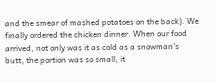and the smear of mashed potatoes on the back). We finally ordered the chicken dinner. When our food arrived, not only was it as cold as a snowman’s butt, the portion was so small, it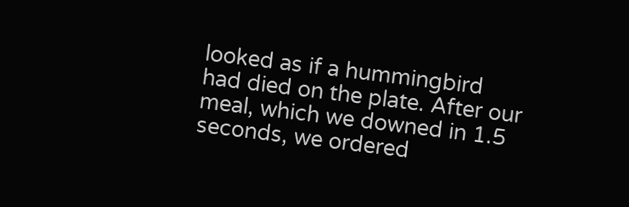looked as if a hummingbird had died on the plate. After our meal, which we downed in 1.5 seconds, we ordered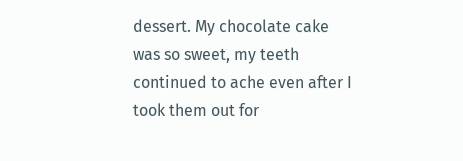dessert. My chocolate cake was so sweet, my teeth continued to ache even after I took them out for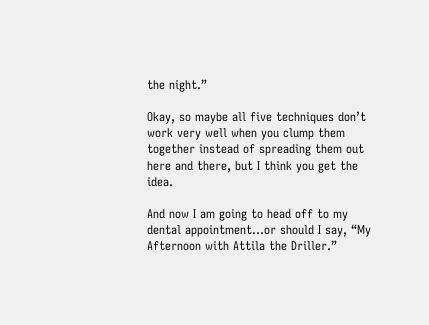the night.”

Okay, so maybe all five techniques don’t work very well when you clump them together instead of spreading them out here and there, but I think you get the idea.

And now I am going to head off to my dental appointment…or should I say, “My Afternoon with Attila the Driller.”